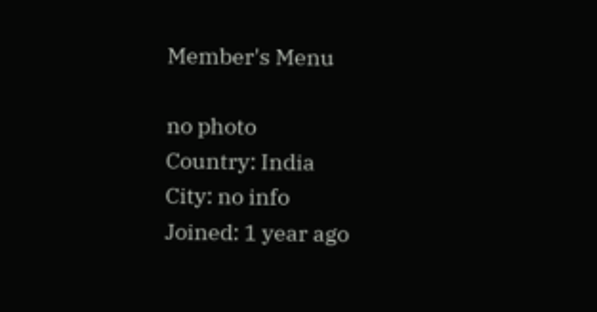Member's Menu

no photo
Country: India
City: no info
Joined: 1 year ago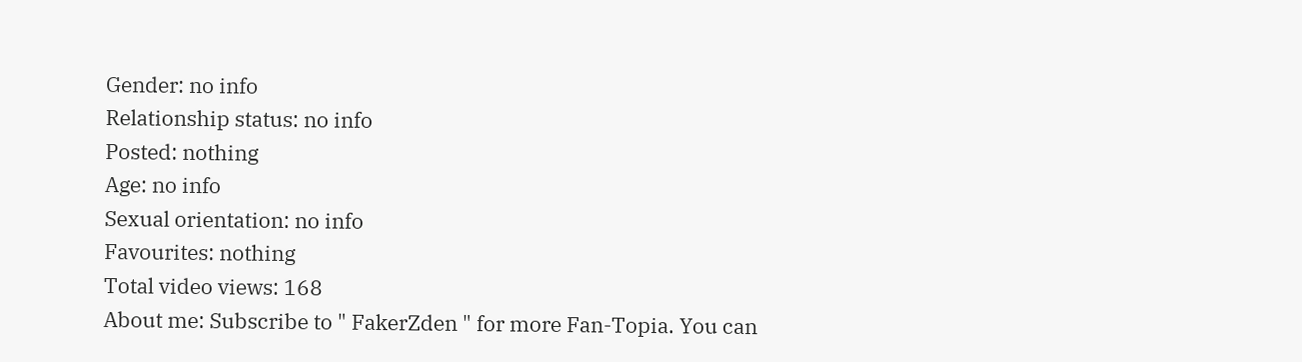Gender: no info
Relationship status: no info
Posted: nothing
Age: no info
Sexual orientation: no info
Favourites: nothing
Total video views: 168
About me: Subscribe to " FakerZden " for more Fan-Topia. You can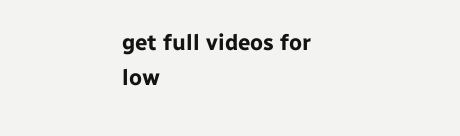get full videos for low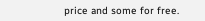price and some for free.